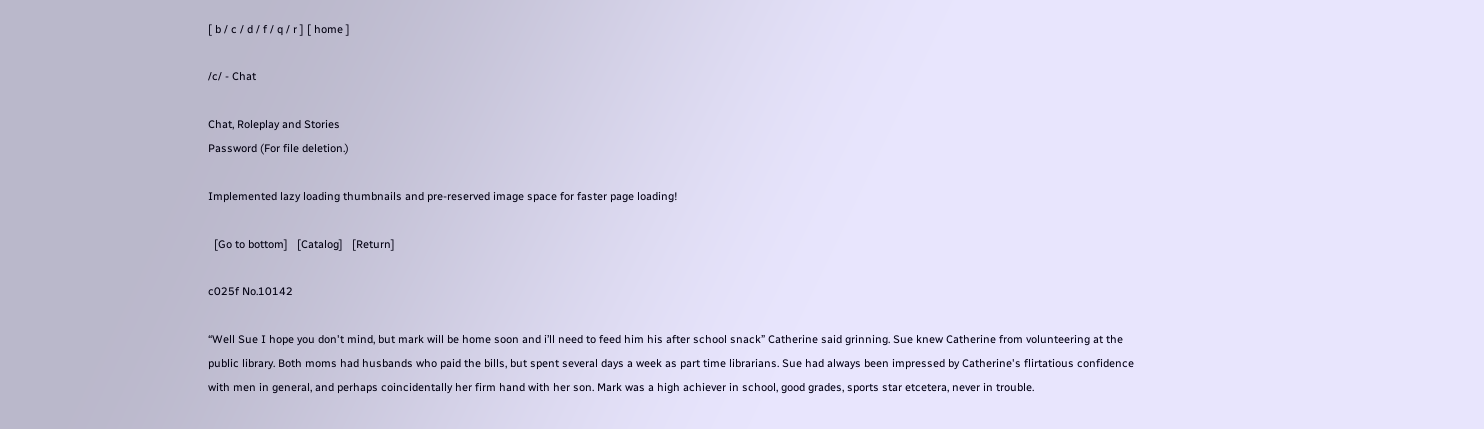[ b / c / d / f / q / r ] [ home ]

/c/ - Chat

Chat, Roleplay and Stories
Password (For file deletion.)

Implemented lazy loading thumbnails and pre-reserved image space for faster page loading!

  [Go to bottom]   [Catalog]   [Return]

c025f No.10142

“Well Sue I hope you don't mind, but mark will be home soon and i’ll need to feed him his after school snack” Catherine said grinning. Sue knew Catherine from volunteering at the public library. Both moms had husbands who paid the bills, but spent several days a week as part time librarians. Sue had always been impressed by Catherine's flirtatious confidence with men in general, and perhaps coincidentally her firm hand with her son. Mark was a high achiever in school, good grades, sports star etcetera, never in trouble.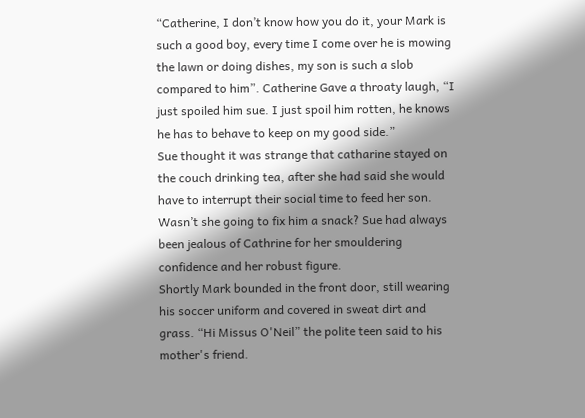“Catherine, I don’t know how you do it, your Mark is such a good boy, every time I come over he is mowing the lawn or doing dishes, my son is such a slob compared to him”. Catherine Gave a throaty laugh, “I just spoiled him sue. I just spoil him rotten, he knows he has to behave to keep on my good side.”
Sue thought it was strange that catharine stayed on the couch drinking tea, after she had said she would have to interrupt their social time to feed her son. Wasn’t she going to fix him a snack? Sue had always been jealous of Cathrine for her smouldering confidence and her robust figure.
Shortly Mark bounded in the front door, still wearing his soccer uniform and covered in sweat dirt and grass. “Hi Missus O'Neil” the polite teen said to his mother's friend.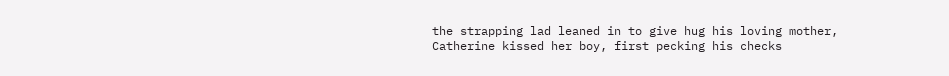the strapping lad leaned in to give hug his loving mother, Catherine kissed her boy, first pecking his checks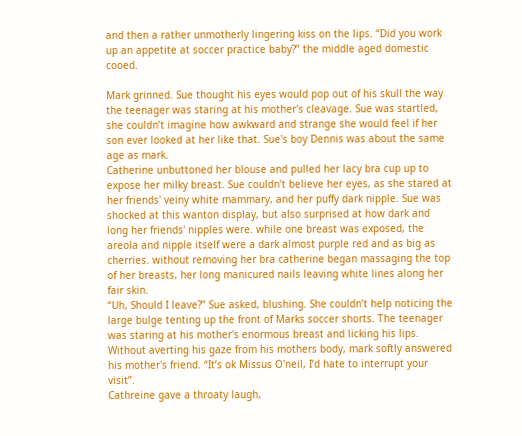and then a rather unmotherly lingering kiss on the lips. “Did you work up an appetite at soccer practice baby?” the middle aged domestic cooed.

Mark grinned. Sue thought his eyes would pop out of his skull the way the teenager was staring at his mother's cleavage. Sue was startled, she couldn’t imagine how awkward and strange she would feel if her son ever looked at her like that. Sue's boy Dennis was about the same age as mark.
Catherine unbuttoned her blouse and pulled her lacy bra cup up to expose her milky breast. Sue couldn’t believe her eyes, as she stared at her friends' veiny white mammary, and her puffy dark nipple. Sue was shocked at this wanton display, but also surprised at how dark and long her friends' nipples were. while one breast was exposed, the areola and nipple itself were a dark almost purple red and as big as cherries. without removing her bra catherine began massaging the top of her breasts, her long manicured nails leaving white lines along her fair skin.
“Uh, Should I leave?” Sue asked, blushing. She couldn’t help noticing the large bulge tenting up the front of Marks soccer shorts. The teenager was staring at his mother's enormous breast and licking his lips. Without averting his gaze from his mothers body, mark softly answered his mother's friend. “It’s ok Missus O'neil, I’d hate to interrupt your visit”.
Cathreine gave a throaty laugh,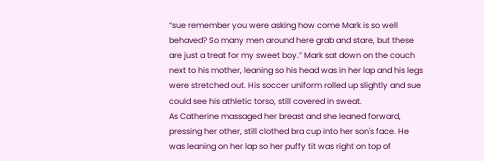“sue remember you were asking how come Mark is so well behaved? So many men around here grab and stare, but these are just a treat for my sweet boy.” Mark sat down on the couch next to his mother, leaning so his head was in her lap and his legs were stretched out. His soccer uniform rolled up slightly and sue could see his athletic torso, still covered in sweat.
As Catherine massaged her breast and she leaned forward, pressing her other, still clothed bra cup into her son's face. He was leaning on her lap so her puffy tit was right on top of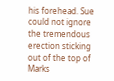his forehead. Sue could not ignore the tremendous erection sticking out of the top of Marks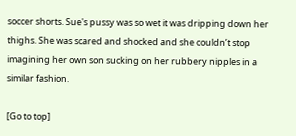soccer shorts. Sue's pussy was so wet it was dripping down her thighs. She was scared and shocked and she couldn’t stop imagining her own son sucking on her rubbery nipples in a similar fashion.

[Go to top]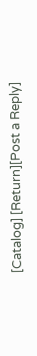[Catalog] [Return][Post a Reply]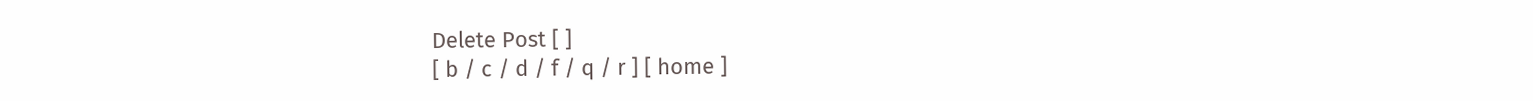Delete Post [ ]
[ b / c / d / f / q / r ] [ home ]